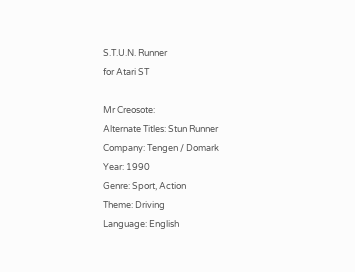S.T.U.N. Runner
for Atari ST

Mr Creosote:
Alternate Titles: Stun Runner
Company: Tengen / Domark
Year: 1990
Genre: Sport, Action
Theme: Driving
Language: English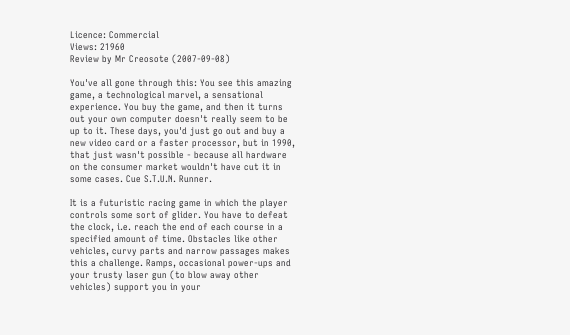Licence: Commercial
Views: 21960
Review by Mr Creosote (2007-09-08)

You've all gone through this: You see this amazing game, a technological marvel, a sensational experience. You buy the game, and then it turns out your own computer doesn't really seem to be up to it. These days, you'd just go out and buy a new video card or a faster processor, but in 1990, that just wasn't possible - because all hardware on the consumer market wouldn't have cut it in some cases. Cue S.T.U.N. Runner.

It is a futuristic racing game in which the player controls some sort of glider. You have to defeat the clock, i.e. reach the end of each course in a specified amount of time. Obstacles like other vehicles, curvy parts and narrow passages makes this a challenge. Ramps, occasional power-ups and your trusty laser gun (to blow away other vehicles) support you in your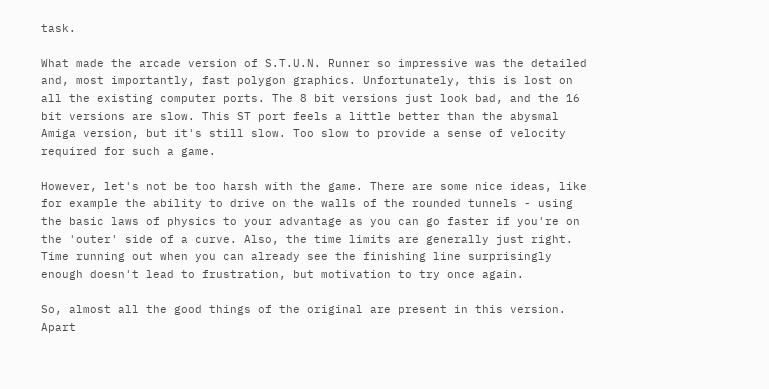task.

What made the arcade version of S.T.U.N. Runner so impressive was the detailed and, most importantly, fast polygon graphics. Unfortunately, this is lost on all the existing computer ports. The 8 bit versions just look bad, and the 16 bit versions are slow. This ST port feels a little better than the abysmal Amiga version, but it's still slow. Too slow to provide a sense of velocity required for such a game.

However, let's not be too harsh with the game. There are some nice ideas, like for example the ability to drive on the walls of the rounded tunnels - using the basic laws of physics to your advantage as you can go faster if you're on the 'outer' side of a curve. Also, the time limits are generally just right. Time running out when you can already see the finishing line surprisingly enough doesn't lead to frustration, but motivation to try once again.

So, almost all the good things of the original are present in this version. Apart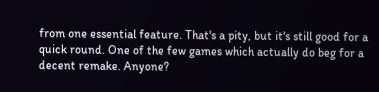from one essential feature. That's a pity, but it's still good for a quick round. One of the few games which actually do beg for a decent remake. Anyone?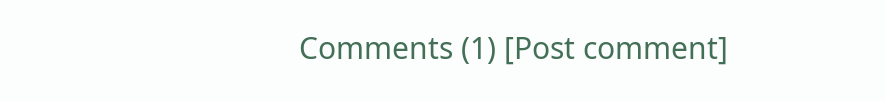Comments (1) [Post comment]